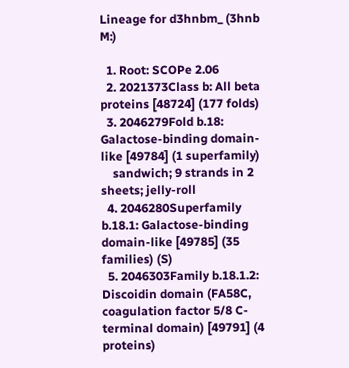Lineage for d3hnbm_ (3hnb M:)

  1. Root: SCOPe 2.06
  2. 2021373Class b: All beta proteins [48724] (177 folds)
  3. 2046279Fold b.18: Galactose-binding domain-like [49784] (1 superfamily)
    sandwich; 9 strands in 2 sheets; jelly-roll
  4. 2046280Superfamily b.18.1: Galactose-binding domain-like [49785] (35 families) (S)
  5. 2046303Family b.18.1.2: Discoidin domain (FA58C, coagulation factor 5/8 C-terminal domain) [49791] (4 proteins)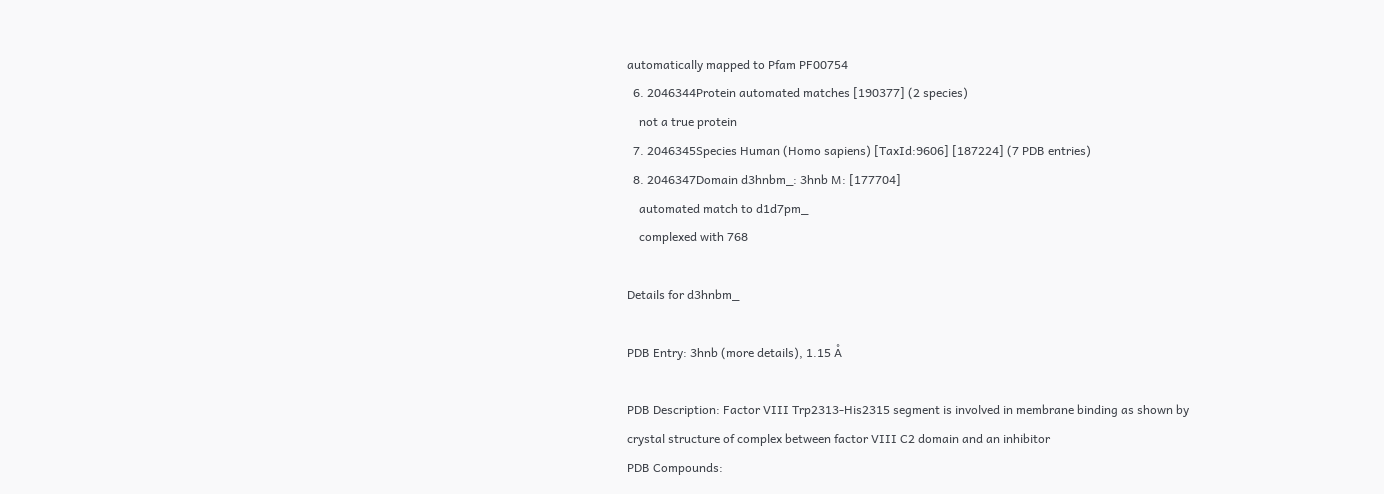automatically mapped to Pfam PF00754
  6. 2046344Protein automated matches [190377] (2 species)
    not a true protein
  7. 2046345Species Human (Homo sapiens) [TaxId:9606] [187224] (7 PDB entries)
  8. 2046347Domain d3hnbm_: 3hnb M: [177704]
    automated match to d1d7pm_
    complexed with 768

Details for d3hnbm_

PDB Entry: 3hnb (more details), 1.15 Å

PDB Description: Factor VIII Trp2313-His2315 segment is involved in membrane binding as shown by crystal structure of complex between factor VIII C2 domain and an inhibitor
PDB Compounds: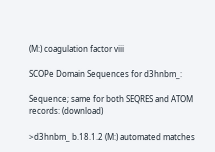(M:) coagulation factor viii

SCOPe Domain Sequences for d3hnbm_:

Sequence; same for both SEQRES and ATOM records: (download)

>d3hnbm_ b.18.1.2 (M:) automated matches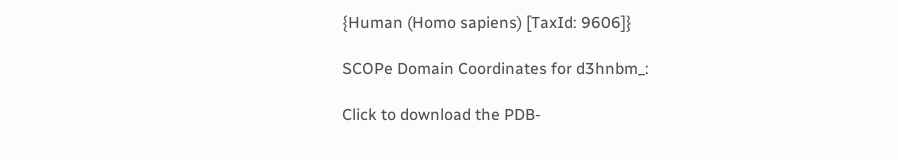{Human (Homo sapiens) [TaxId: 9606]}

SCOPe Domain Coordinates for d3hnbm_:

Click to download the PDB-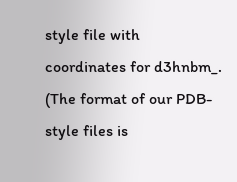style file with coordinates for d3hnbm_.
(The format of our PDB-style files is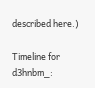described here.)

Timeline for d3hnbm_: